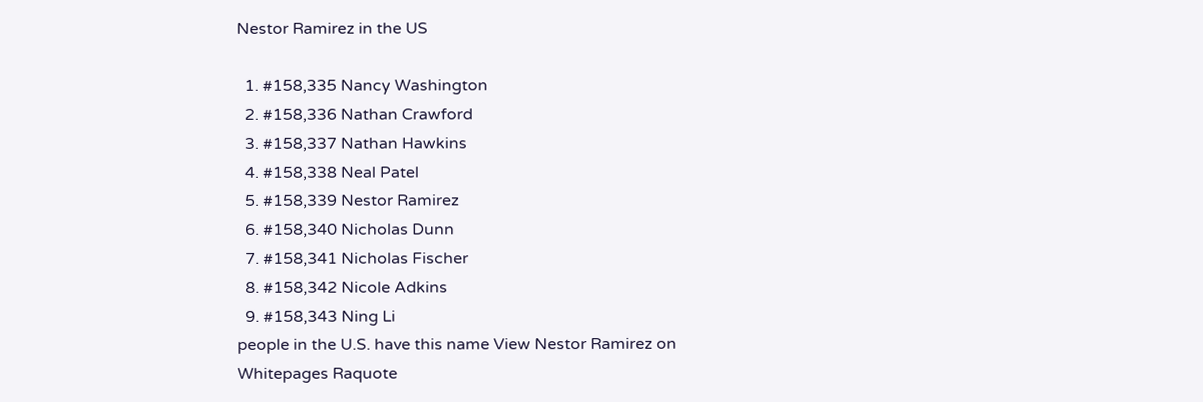Nestor Ramirez in the US

  1. #158,335 Nancy Washington
  2. #158,336 Nathan Crawford
  3. #158,337 Nathan Hawkins
  4. #158,338 Neal Patel
  5. #158,339 Nestor Ramirez
  6. #158,340 Nicholas Dunn
  7. #158,341 Nicholas Fischer
  8. #158,342 Nicole Adkins
  9. #158,343 Ning Li
people in the U.S. have this name View Nestor Ramirez on Whitepages Raquote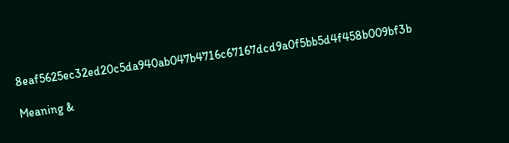8eaf5625ec32ed20c5da940ab047b4716c67167dcd9a0f5bb5d4f458b009bf3b

Meaning &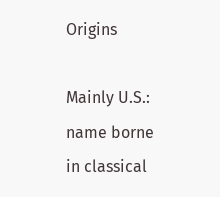Origins

Mainly U.S.: name borne in classical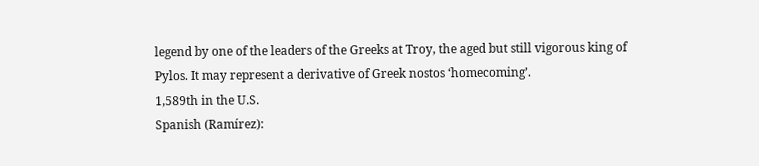legend by one of the leaders of the Greeks at Troy, the aged but still vigorous king of Pylos. It may represent a derivative of Greek nostos ‘homecoming’.
1,589th in the U.S.
Spanish (Ramírez):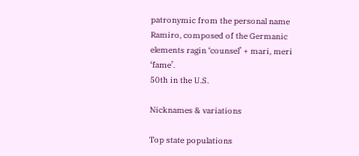patronymic from the personal name Ramiro, composed of the Germanic elements ragin ‘counsel’ + mari, meri ‘fame’.
50th in the U.S.

Nicknames & variations

Top state populations